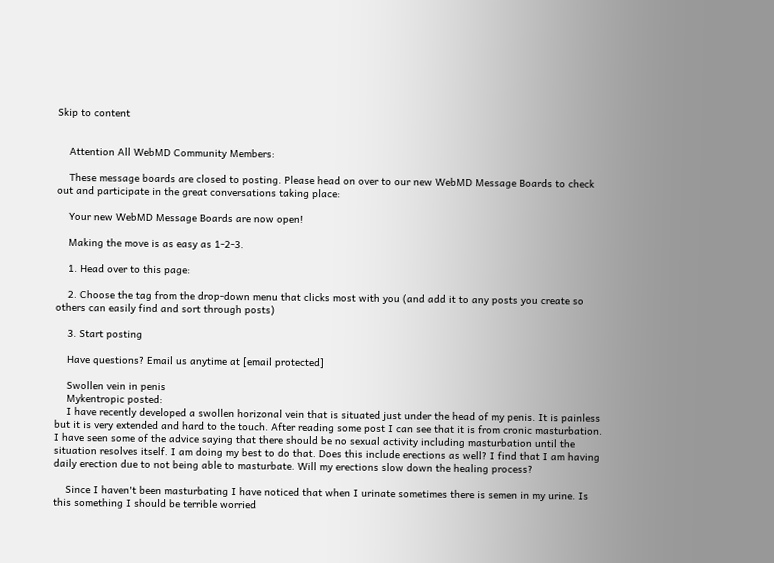Skip to content


    Attention All WebMD Community Members:

    These message boards are closed to posting. Please head on over to our new WebMD Message Boards to check out and participate in the great conversations taking place:

    Your new WebMD Message Boards are now open!

    Making the move is as easy as 1-2-3.

    1. Head over to this page:

    2. Choose the tag from the drop-down menu that clicks most with you (and add it to any posts you create so others can easily find and sort through posts)

    3. Start posting

    Have questions? Email us anytime at [email protected]

    Swollen vein in penis
    Mykentropic posted:
    I have recently developed a swollen horizonal vein that is situated just under the head of my penis. It is painless but it is very extended and hard to the touch. After reading some post I can see that it is from cronic masturbation. I have seen some of the advice saying that there should be no sexual activity including masturbation until the situation resolves itself. I am doing my best to do that. Does this include erections as well? I find that I am having daily erection due to not being able to masturbate. Will my erections slow down the healing process?

    Since I haven't been masturbating I have noticed that when I urinate sometimes there is semen in my urine. Is this something I should be terrible worried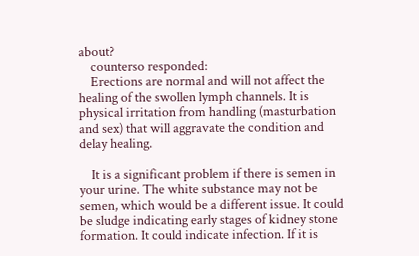about?
    counterso responded:
    Erections are normal and will not affect the healing of the swollen lymph channels. It is physical irritation from handling (masturbation and sex) that will aggravate the condition and delay healing.

    It is a significant problem if there is semen in your urine. The white substance may not be semen, which would be a different issue. It could be sludge indicating early stages of kidney stone formation. It could indicate infection. If it is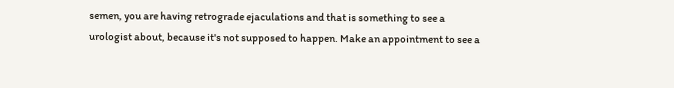semen, you are having retrograde ejaculations and that is something to see a urologist about, because it's not supposed to happen. Make an appointment to see a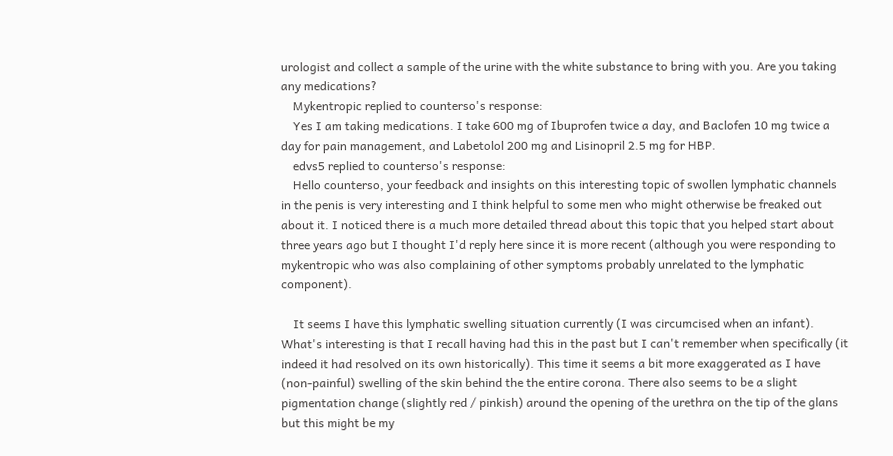urologist and collect a sample of the urine with the white substance to bring with you. Are you taking any medications?
    Mykentropic replied to counterso's response:
    Yes I am taking medications. I take 600 mg of Ibuprofen twice a day, and Baclofen 10 mg twice a day for pain management, and Labetolol 200 mg and Lisinopril 2.5 mg for HBP.
    edvs5 replied to counterso's response:
    Hello counterso, your feedback and insights on this interesting topic of swollen lymphatic channels in the penis is very interesting and I think helpful to some men who might otherwise be freaked out about it. I noticed there is a much more detailed thread about this topic that you helped start about three years ago but I thought I'd reply here since it is more recent (although you were responding to mykentropic who was also complaining of other symptoms probably unrelated to the lymphatic component).

    It seems I have this lymphatic swelling situation currently (I was circumcised when an infant). What's interesting is that I recall having had this in the past but I can't remember when specifically (it indeed it had resolved on its own historically). This time it seems a bit more exaggerated as I have (non-painful) swelling of the skin behind the the entire corona. There also seems to be a slight pigmentation change (slightly red / pinkish) around the opening of the urethra on the tip of the glans but this might be my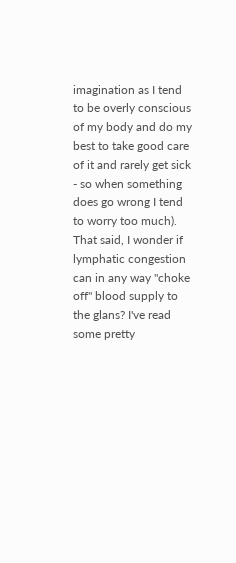imagination as I tend to be overly conscious of my body and do my best to take good care of it and rarely get sick - so when something does go wrong I tend to worry too much). That said, I wonder if lymphatic congestion can in any way "choke off" blood supply to the glans? I've read some pretty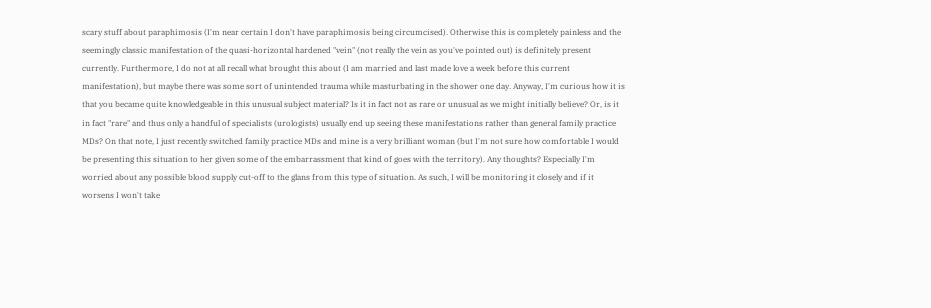scary stuff about paraphimosis (I'm near certain I don't have paraphimosis being circumcised). Otherwise this is completely painless and the seemingly classic manifestation of the quasi-horizontal hardened "vein" (not really the vein as you've pointed out) is definitely present currently. Furthermore, I do not at all recall what brought this about (I am married and last made love a week before this current manifestation), but maybe there was some sort of unintended trauma while masturbating in the shower one day. Anyway, I'm curious how it is that you became quite knowledgeable in this unusual subject material? Is it in fact not as rare or unusual as we might initially believe? Or, is it in fact "rare" and thus only a handful of specialists (urologists) usually end up seeing these manifestations rather than general family practice MDs? On that note, I just recently switched family practice MDs and mine is a very brilliant woman (but I'm not sure how comfortable I would be presenting this situation to her given some of the embarrassment that kind of goes with the territory). Any thoughts? Especially I'm worried about any possible blood supply cut-off to the glans from this type of situation. As such, I will be monitoring it closely and if it worsens I won't take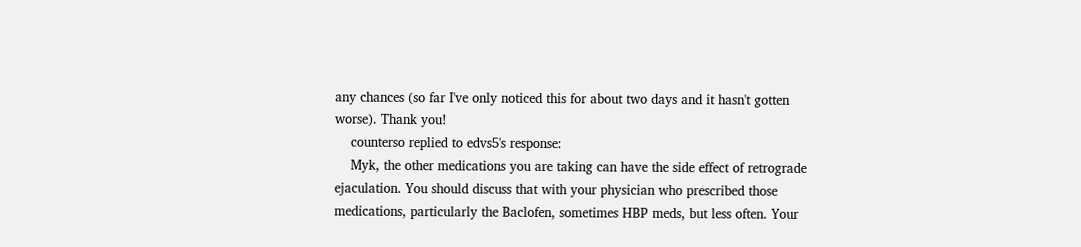any chances (so far I've only noticed this for about two days and it hasn't gotten worse). Thank you!
    counterso replied to edvs5's response:
    Myk, the other medications you are taking can have the side effect of retrograde ejaculation. You should discuss that with your physician who prescribed those medications, particularly the Baclofen, sometimes HBP meds, but less often. Your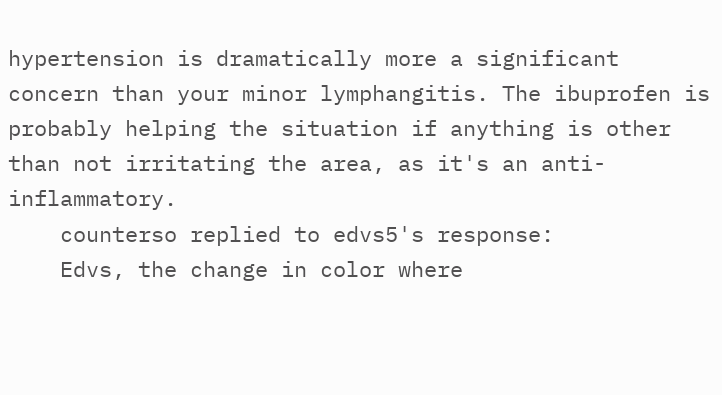hypertension is dramatically more a significant concern than your minor lymphangitis. The ibuprofen is probably helping the situation if anything is other than not irritating the area, as it's an anti-inflammatory.
    counterso replied to edvs5's response:
    Edvs, the change in color where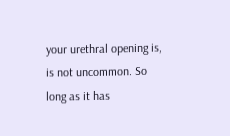your urethral opening is, is not uncommon. So long as it has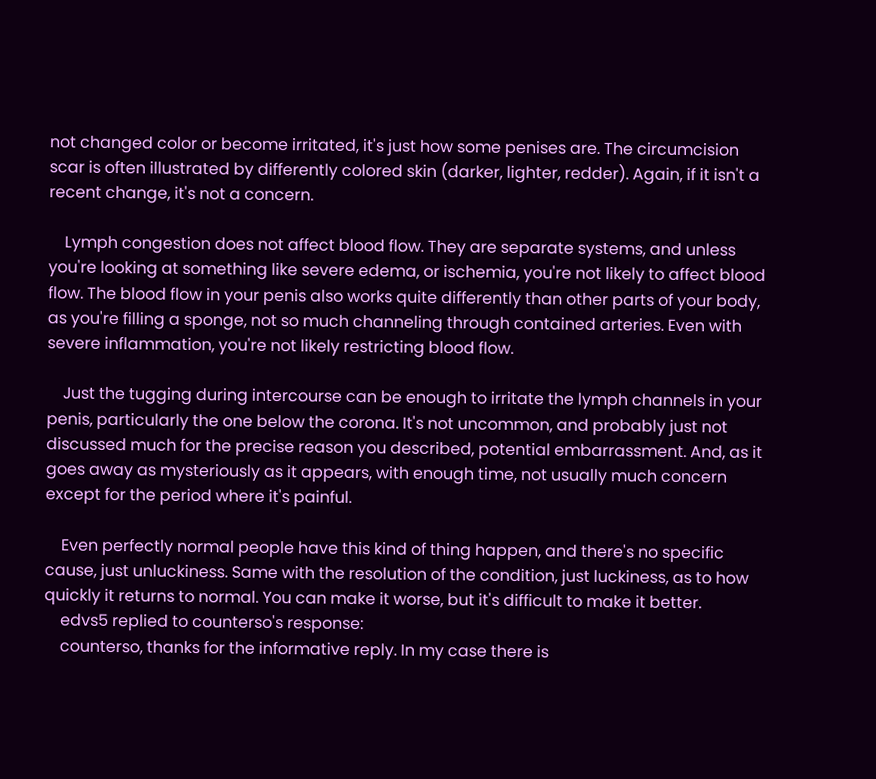not changed color or become irritated, it's just how some penises are. The circumcision scar is often illustrated by differently colored skin (darker, lighter, redder). Again, if it isn't a recent change, it's not a concern.

    Lymph congestion does not affect blood flow. They are separate systems, and unless you're looking at something like severe edema, or ischemia, you're not likely to affect blood flow. The blood flow in your penis also works quite differently than other parts of your body, as you're filling a sponge, not so much channeling through contained arteries. Even with severe inflammation, you're not likely restricting blood flow.

    Just the tugging during intercourse can be enough to irritate the lymph channels in your penis, particularly the one below the corona. It's not uncommon, and probably just not discussed much for the precise reason you described, potential embarrassment. And, as it goes away as mysteriously as it appears, with enough time, not usually much concern except for the period where it's painful.

    Even perfectly normal people have this kind of thing happen, and there's no specific cause, just unluckiness. Same with the resolution of the condition, just luckiness, as to how quickly it returns to normal. You can make it worse, but it's difficult to make it better.
    edvs5 replied to counterso's response:
    counterso, thanks for the informative reply. In my case there is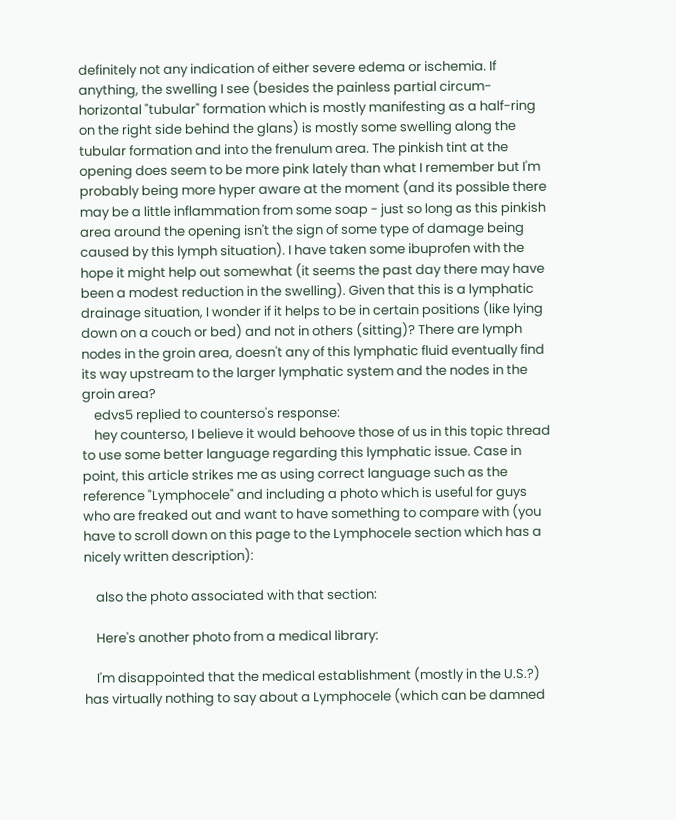definitely not any indication of either severe edema or ischemia. If anything, the swelling I see (besides the painless partial circum-horizontal "tubular" formation which is mostly manifesting as a half-ring on the right side behind the glans) is mostly some swelling along the tubular formation and into the frenulum area. The pinkish tint at the opening does seem to be more pink lately than what I remember but I'm probably being more hyper aware at the moment (and its possible there may be a little inflammation from some soap - just so long as this pinkish area around the opening isn't the sign of some type of damage being caused by this lymph situation). I have taken some ibuprofen with the hope it might help out somewhat (it seems the past day there may have been a modest reduction in the swelling). Given that this is a lymphatic drainage situation, I wonder if it helps to be in certain positions (like lying down on a couch or bed) and not in others (sitting)? There are lymph nodes in the groin area, doesn't any of this lymphatic fluid eventually find its way upstream to the larger lymphatic system and the nodes in the groin area?
    edvs5 replied to counterso's response:
    hey counterso, I believe it would behoove those of us in this topic thread to use some better language regarding this lymphatic issue. Case in point, this article strikes me as using correct language such as the reference "Lymphocele" and including a photo which is useful for guys who are freaked out and want to have something to compare with (you have to scroll down on this page to the Lymphocele section which has a nicely written description):

    also the photo associated with that section:

    Here's another photo from a medical library:

    I'm disappointed that the medical establishment (mostly in the U.S.?) has virtually nothing to say about a Lymphocele (which can be damned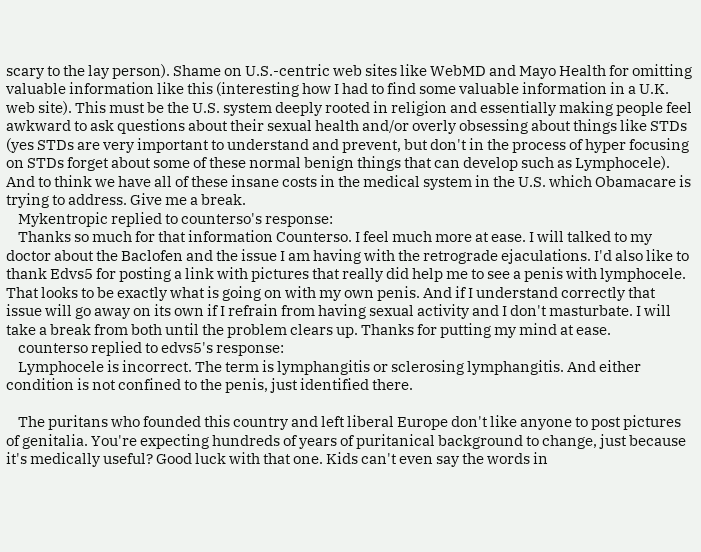scary to the lay person). Shame on U.S.-centric web sites like WebMD and Mayo Health for omitting valuable information like this (interesting how I had to find some valuable information in a U.K. web site). This must be the U.S. system deeply rooted in religion and essentially making people feel awkward to ask questions about their sexual health and/or overly obsessing about things like STDs (yes STDs are very important to understand and prevent, but don't in the process of hyper focusing on STDs forget about some of these normal benign things that can develop such as Lymphocele). And to think we have all of these insane costs in the medical system in the U.S. which Obamacare is trying to address. Give me a break.
    Mykentropic replied to counterso's response:
    Thanks so much for that information Counterso. I feel much more at ease. I will talked to my doctor about the Baclofen and the issue I am having with the retrograde ejaculations. I'd also like to thank Edvs5 for posting a link with pictures that really did help me to see a penis with lymphocele. That looks to be exactly what is going on with my own penis. And if I understand correctly that issue will go away on its own if I refrain from having sexual activity and I don't masturbate. I will take a break from both until the problem clears up. Thanks for putting my mind at ease.
    counterso replied to edvs5's response:
    Lymphocele is incorrect. The term is lymphangitis or sclerosing lymphangitis. And either condition is not confined to the penis, just identified there.

    The puritans who founded this country and left liberal Europe don't like anyone to post pictures of genitalia. You're expecting hundreds of years of puritanical background to change, just because it's medically useful? Good luck with that one. Kids can't even say the words in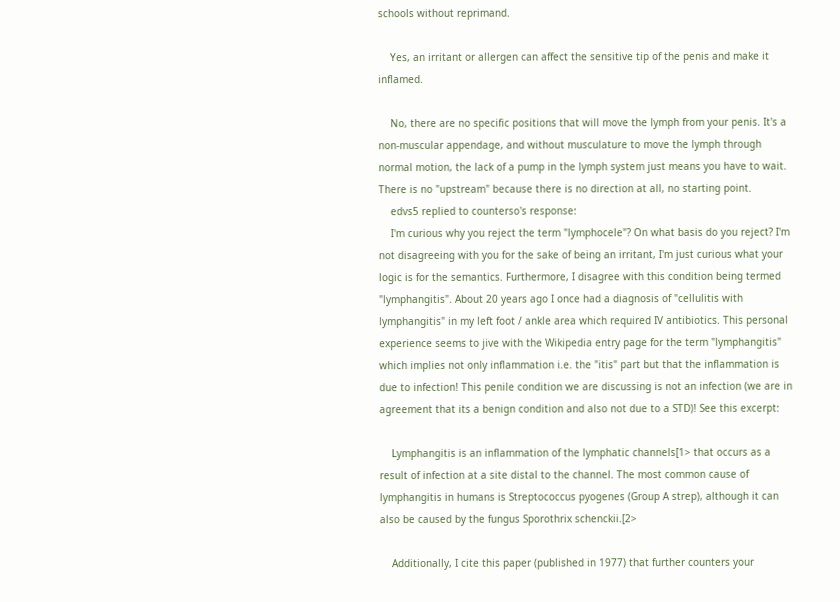schools without reprimand.

    Yes, an irritant or allergen can affect the sensitive tip of the penis and make it inflamed.

    No, there are no specific positions that will move the lymph from your penis. It's a non-muscular appendage, and without musculature to move the lymph through normal motion, the lack of a pump in the lymph system just means you have to wait. There is no "upstream" because there is no direction at all, no starting point.
    edvs5 replied to counterso's response:
    I'm curious why you reject the term "lymphocele"? On what basis do you reject? I'm not disagreeing with you for the sake of being an irritant, I'm just curious what your logic is for the semantics. Furthermore, I disagree with this condition being termed "lymphangitis". About 20 years ago I once had a diagnosis of "cellulitis with lymphangitis" in my left foot / ankle area which required IV antibiotics. This personal experience seems to jive with the Wikipedia entry page for the term "lymphangitis" which implies not only inflammation i.e. the "itis" part but that the inflammation is due to infection! This penile condition we are discussing is not an infection (we are in agreement that its a benign condition and also not due to a STD)! See this excerpt:

    Lymphangitis is an inflammation of the lymphatic channels[1> that occurs as a result of infection at a site distal to the channel. The most common cause of lymphangitis in humans is Streptococcus pyogenes (Group A strep), although it can also be caused by the fungus Sporothrix schenckii.[2>

    Additionally, I cite this paper (published in 1977) that further counters your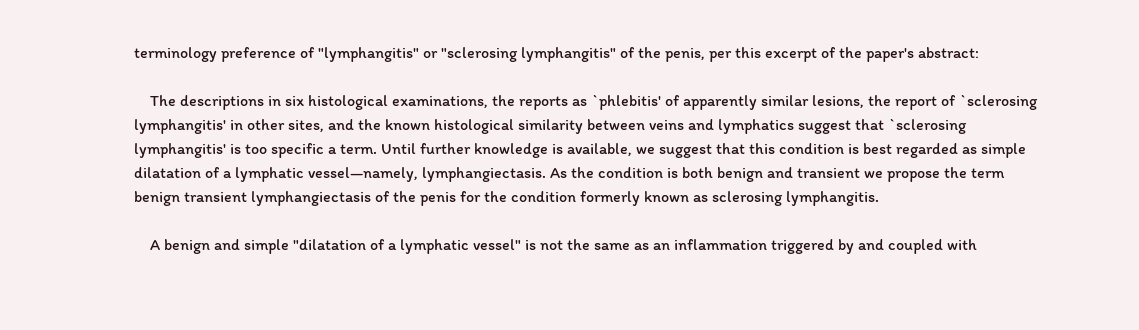terminology preference of "lymphangitis" or "sclerosing lymphangitis" of the penis, per this excerpt of the paper's abstract:

    The descriptions in six histological examinations, the reports as `phlebitis' of apparently similar lesions, the report of `sclerosing lymphangitis' in other sites, and the known histological similarity between veins and lymphatics suggest that `sclerosing lymphangitis' is too specific a term. Until further knowledge is available, we suggest that this condition is best regarded as simple dilatation of a lymphatic vessel—namely, lymphangiectasis. As the condition is both benign and transient we propose the term benign transient lymphangiectasis of the penis for the condition formerly known as sclerosing lymphangitis.

    A benign and simple "dilatation of a lymphatic vessel" is not the same as an inflammation triggered by and coupled with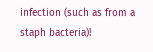infection (such as from a staph bacteria)!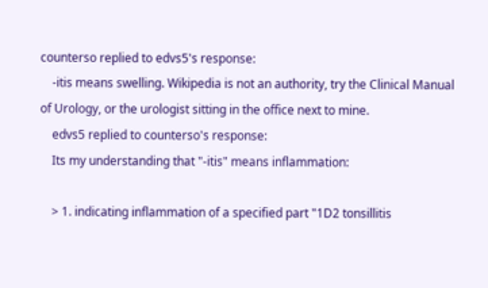counterso replied to edvs5's response:
    -itis means swelling. Wikipedia is not an authority, try the Clinical Manual of Urology, or the urologist sitting in the office next to mine.
    edvs5 replied to counterso's response:
    Its my understanding that "-itis" means inflammation:

    > 1. indicating inflammation of a specified part "1D2 tonsillitis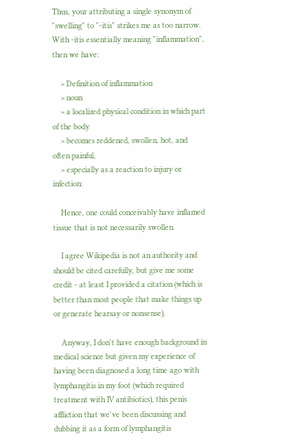Thus, your attributing a single synonym of "swelling" to "-itis" strikes me as too narrow. With -itis essentially meaning "inflammation", then we have:

    > Definition of inflammation
    > noun
    > a localized physical condition in which part of the body
    > becomes reddened, swollen, hot, and often painful,
    > especially as a reaction to injury or infection:

    Hence, one could conceivably have inflamed tissue that is not necessarily swollen.

    I agree Wikipedia is not an authority and should be cited carefully, but give me some credit - at least I provided a citation (which is better than most people that make things up or generate hearsay or nonsense).

    Anyway, I don't have enough background in medical science but given my experience of having been diagnosed a long time ago with lymphangitis in my foot (which required treatment with IV antibiotics), this penis affliction that we've been discussing and dubbing it as a form of lymphangitis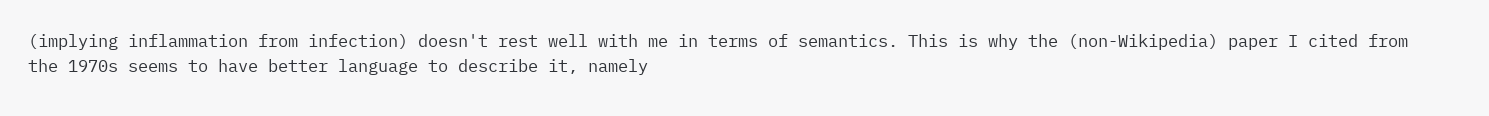(implying inflammation from infection) doesn't rest well with me in terms of semantics. This is why the (non-Wikipedia) paper I cited from the 1970s seems to have better language to describe it, namely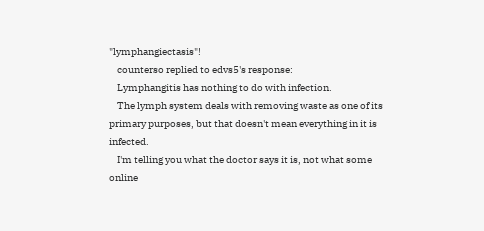"lymphangiectasis"!
    counterso replied to edvs5's response:
    Lymphangitis has nothing to do with infection.
    The lymph system deals with removing waste as one of its primary purposes, but that doesn't mean everything in it is infected.
    I'm telling you what the doctor says it is, not what some online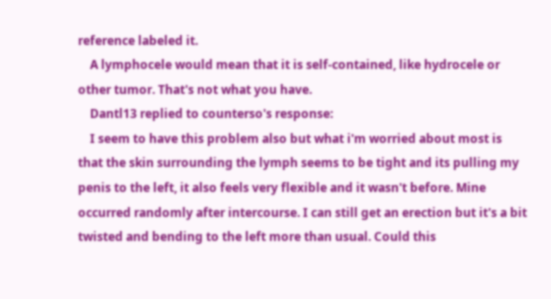reference labeled it.
    A lymphocele would mean that it is self-contained, like hydrocele or other tumor. That's not what you have.
    Dantl13 replied to counterso's response:
    I seem to have this problem also but what i'm worried about most is that the skin surrounding the lymph seems to be tight and its pulling my penis to the left, it also feels very flexible and it wasn't before. Mine occurred randomly after intercourse. I can still get an erection but it's a bit twisted and bending to the left more than usual. Could this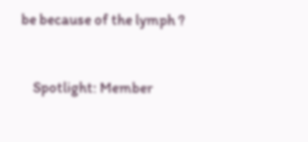be because of the lymph ?



    Spotlight: Member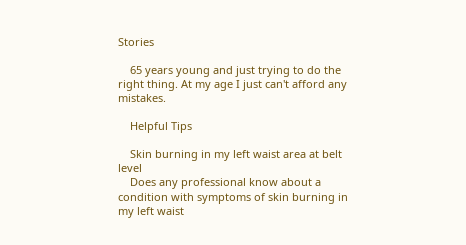Stories

    65 years young and just trying to do the right thing. At my age I just can't afford any mistakes.

    Helpful Tips

    Skin burning in my left waist area at belt level
    Does any professional know about a condition with symptoms of skin burning in my left waist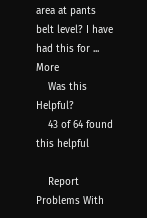area at pants belt level? I have had this for ... More
    Was this Helpful?
    43 of 64 found this helpful

    Report Problems With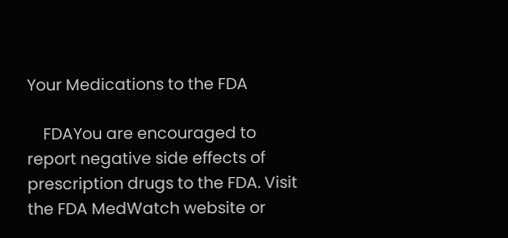Your Medications to the FDA

    FDAYou are encouraged to report negative side effects of prescription drugs to the FDA. Visit the FDA MedWatch website or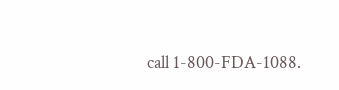call 1-800-FDA-1088.